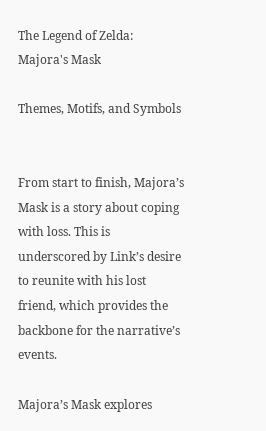The Legend of Zelda: Majora's Mask

Themes, Motifs, and Symbols


From start to finish, Majora’s Mask is a story about coping with loss. This is underscored by Link’s desire to reunite with his lost friend, which provides the backbone for the narrative’s events.

Majora’s Mask explores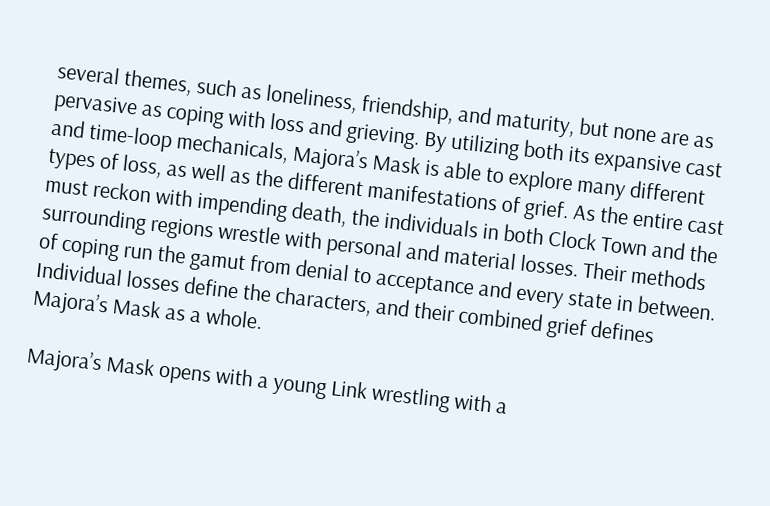several themes, such as loneliness, friendship, and maturity, but none are as pervasive as coping with loss and grieving. By utilizing both its expansive cast and time-loop mechanicals, Majora’s Mask is able to explore many different types of loss, as well as the different manifestations of grief. As the entire cast must reckon with impending death, the individuals in both Clock Town and the surrounding regions wrestle with personal and material losses. Their methods of coping run the gamut from denial to acceptance and every state in between. Individual losses define the characters, and their combined grief defines Majora’s Mask as a whole.

Majora’s Mask opens with a young Link wrestling with a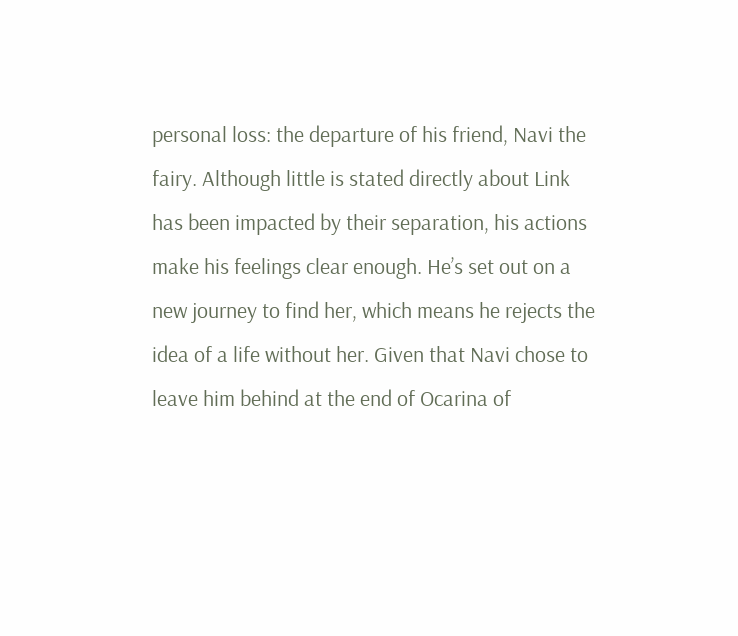personal loss: the departure of his friend, Navi the fairy. Although little is stated directly about Link has been impacted by their separation, his actions make his feelings clear enough. He’s set out on a new journey to find her, which means he rejects the idea of a life without her. Given that Navi chose to leave him behind at the end of Ocarina of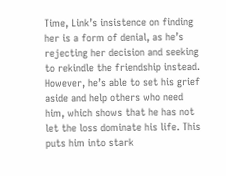Time, Link’s insistence on finding her is a form of denial, as he’s rejecting her decision and seeking to rekindle the friendship instead. However, he’s able to set his grief aside and help others who need him, which shows that he has not let the loss dominate his life. This puts him into stark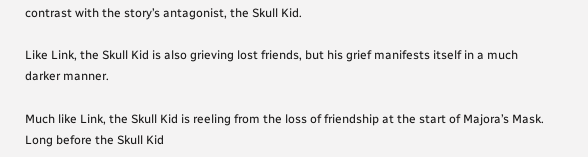contrast with the story’s antagonist, the Skull Kid.

Like Link, the Skull Kid is also grieving lost friends, but his grief manifests itself in a much darker manner.

Much like Link, the Skull Kid is reeling from the loss of friendship at the start of Majora’s Mask. Long before the Skull Kid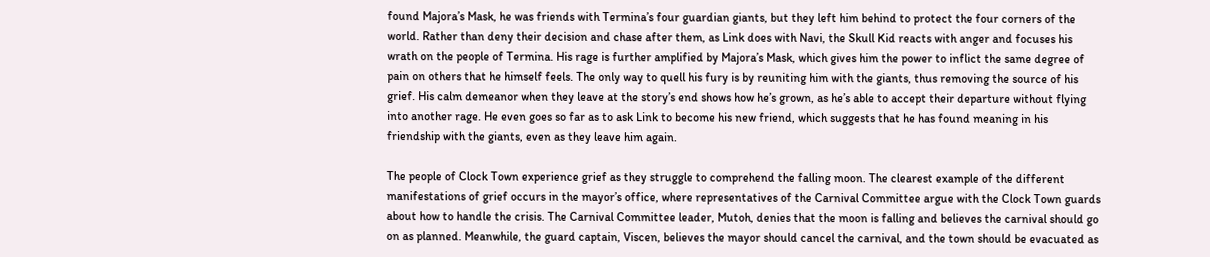found Majora’s Mask, he was friends with Termina’s four guardian giants, but they left him behind to protect the four corners of the world. Rather than deny their decision and chase after them, as Link does with Navi, the Skull Kid reacts with anger and focuses his wrath on the people of Termina. His rage is further amplified by Majora’s Mask, which gives him the power to inflict the same degree of pain on others that he himself feels. The only way to quell his fury is by reuniting him with the giants, thus removing the source of his grief. His calm demeanor when they leave at the story’s end shows how he’s grown, as he’s able to accept their departure without flying into another rage. He even goes so far as to ask Link to become his new friend, which suggests that he has found meaning in his friendship with the giants, even as they leave him again.

The people of Clock Town experience grief as they struggle to comprehend the falling moon. The clearest example of the different manifestations of grief occurs in the mayor’s office, where representatives of the Carnival Committee argue with the Clock Town guards about how to handle the crisis. The Carnival Committee leader, Mutoh, denies that the moon is falling and believes the carnival should go on as planned. Meanwhile, the guard captain, Viscen, believes the mayor should cancel the carnival, and the town should be evacuated as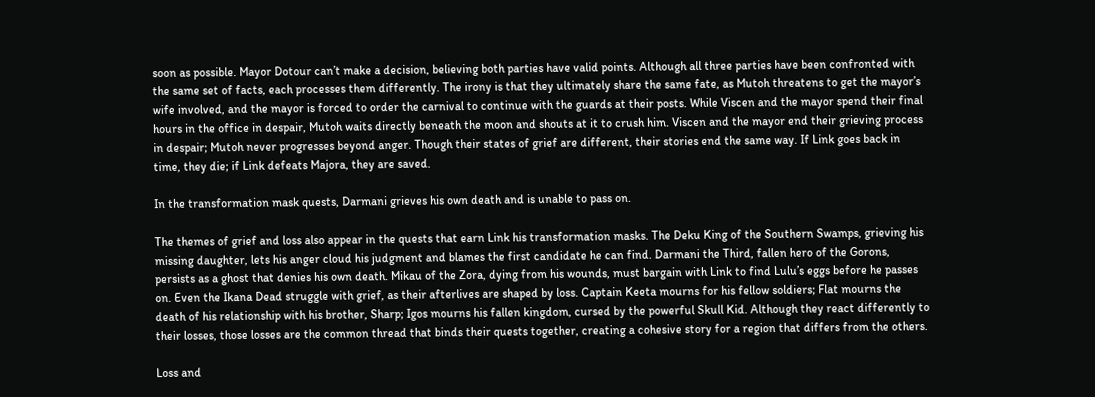soon as possible. Mayor Dotour can’t make a decision, believing both parties have valid points. Although all three parties have been confronted with the same set of facts, each processes them differently. The irony is that they ultimately share the same fate, as Mutoh threatens to get the mayor’s wife involved, and the mayor is forced to order the carnival to continue with the guards at their posts. While Viscen and the mayor spend their final hours in the office in despair, Mutoh waits directly beneath the moon and shouts at it to crush him. Viscen and the mayor end their grieving process in despair; Mutoh never progresses beyond anger. Though their states of grief are different, their stories end the same way. If Link goes back in time, they die; if Link defeats Majora, they are saved.

In the transformation mask quests, Darmani grieves his own death and is unable to pass on.

The themes of grief and loss also appear in the quests that earn Link his transformation masks. The Deku King of the Southern Swamps, grieving his missing daughter, lets his anger cloud his judgment and blames the first candidate he can find. Darmani the Third, fallen hero of the Gorons, persists as a ghost that denies his own death. Mikau of the Zora, dying from his wounds, must bargain with Link to find Lulu’s eggs before he passes on. Even the Ikana Dead struggle with grief, as their afterlives are shaped by loss. Captain Keeta mourns for his fellow soldiers; Flat mourns the death of his relationship with his brother, Sharp; Igos mourns his fallen kingdom, cursed by the powerful Skull Kid. Although they react differently to their losses, those losses are the common thread that binds their quests together, creating a cohesive story for a region that differs from the others.

Loss and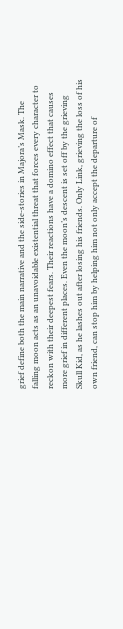grief define both the main narrative and the side-stories in Majora’s Mask. The falling moon acts as an unavoidable existential threat that forces every character to reckon with their deepest fears. Their reactions have a domino effect that causes more grief in different places. Even the moon’s descent is set off by the grieving Skull Kid, as he lashes out after losing his friends. Only Link, grieving the loss of his own friend, can stop him by helping him not only accept the departure of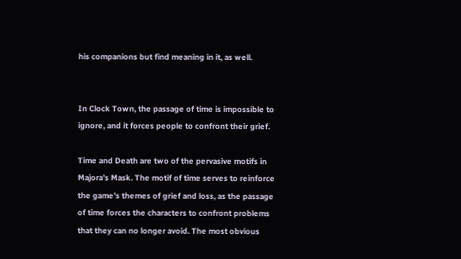his companions but find meaning in it, as well.


In Clock Town, the passage of time is impossible to ignore, and it forces people to confront their grief.

Time and Death are two of the pervasive motifs in Majora’s Mask. The motif of time serves to reinforce the game’s themes of grief and loss, as the passage of time forces the characters to confront problems that they can no longer avoid. The most obvious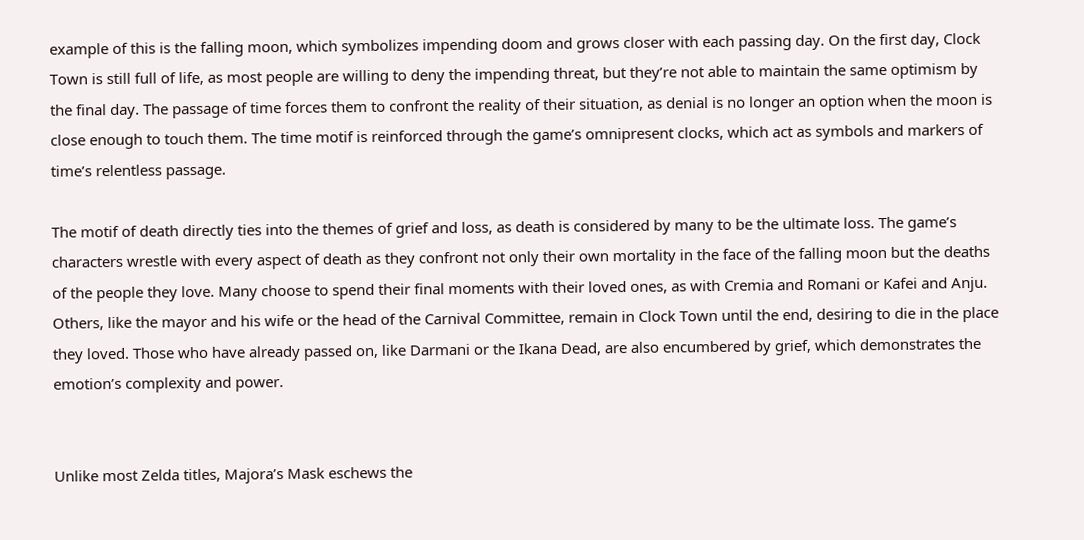example of this is the falling moon, which symbolizes impending doom and grows closer with each passing day. On the first day, Clock Town is still full of life, as most people are willing to deny the impending threat, but they’re not able to maintain the same optimism by the final day. The passage of time forces them to confront the reality of their situation, as denial is no longer an option when the moon is close enough to touch them. The time motif is reinforced through the game’s omnipresent clocks, which act as symbols and markers of time’s relentless passage.

The motif of death directly ties into the themes of grief and loss, as death is considered by many to be the ultimate loss. The game’s characters wrestle with every aspect of death as they confront not only their own mortality in the face of the falling moon but the deaths of the people they love. Many choose to spend their final moments with their loved ones, as with Cremia and Romani or Kafei and Anju. Others, like the mayor and his wife or the head of the Carnival Committee, remain in Clock Town until the end, desiring to die in the place they loved. Those who have already passed on, like Darmani or the Ikana Dead, are also encumbered by grief, which demonstrates the emotion’s complexity and power.


Unlike most Zelda titles, Majora’s Mask eschews the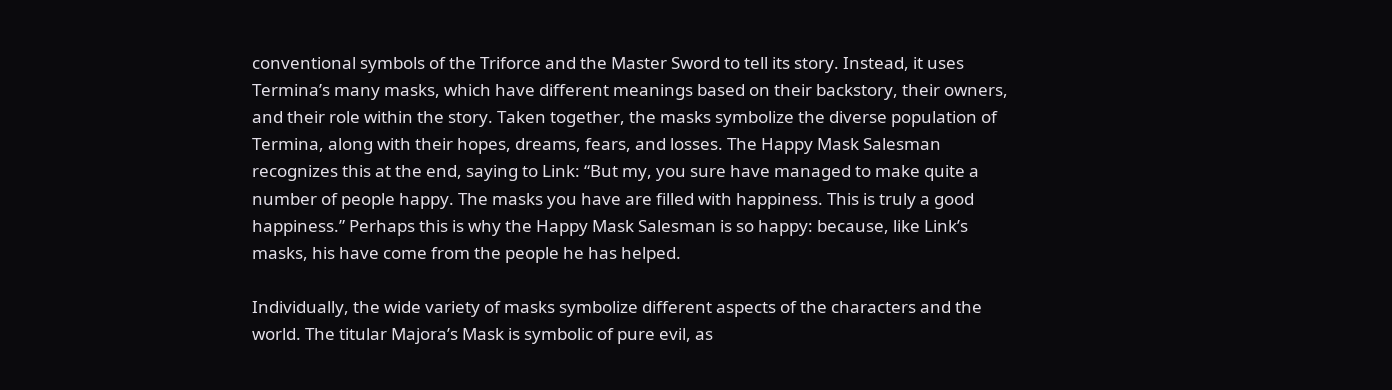conventional symbols of the Triforce and the Master Sword to tell its story. Instead, it uses Termina’s many masks, which have different meanings based on their backstory, their owners, and their role within the story. Taken together, the masks symbolize the diverse population of Termina, along with their hopes, dreams, fears, and losses. The Happy Mask Salesman recognizes this at the end, saying to Link: “But my, you sure have managed to make quite a number of people happy. The masks you have are filled with happiness. This is truly a good happiness.” Perhaps this is why the Happy Mask Salesman is so happy: because, like Link’s masks, his have come from the people he has helped.

Individually, the wide variety of masks symbolize different aspects of the characters and the world. The titular Majora’s Mask is symbolic of pure evil, as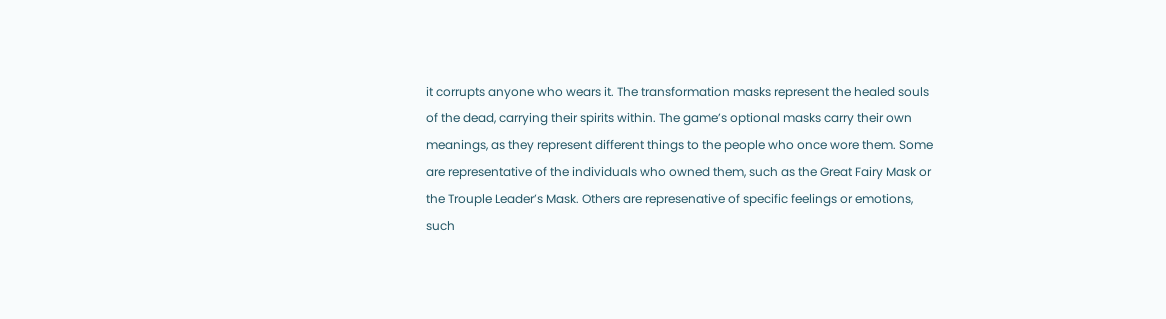it corrupts anyone who wears it. The transformation masks represent the healed souls of the dead, carrying their spirits within. The game’s optional masks carry their own meanings, as they represent different things to the people who once wore them. Some are representative of the individuals who owned them, such as the Great Fairy Mask or the Trouple Leader’s Mask. Others are represenative of specific feelings or emotions, such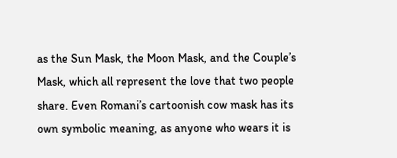as the Sun Mask, the Moon Mask, and the Couple’s Mask, which all represent the love that two people share. Even Romani’s cartoonish cow mask has its own symbolic meaning, as anyone who wears it is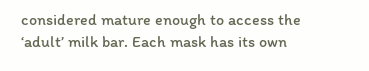considered mature enough to access the ‘adult’ milk bar. Each mask has its own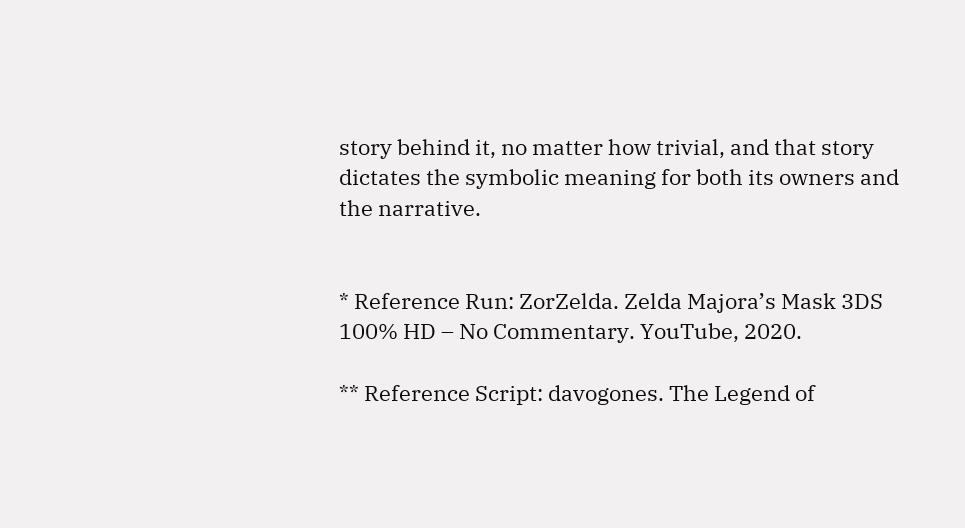story behind it, no matter how trivial, and that story dictates the symbolic meaning for both its owners and the narrative.


* Reference Run: ZorZelda. Zelda Majora’s Mask 3DS 100% HD – No Commentary. YouTube, 2020.

** Reference Script: davogones. The Legend of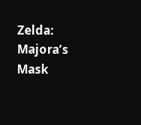Zelda: Majora’s Mask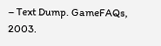– Text Dump. GameFAQs, 2003.